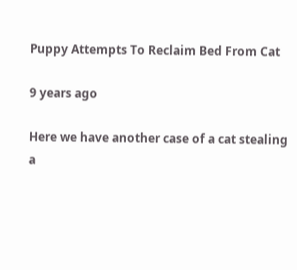Puppy Attempts To Reclaim Bed From Cat

9 years ago

Here we have another case of a cat stealing a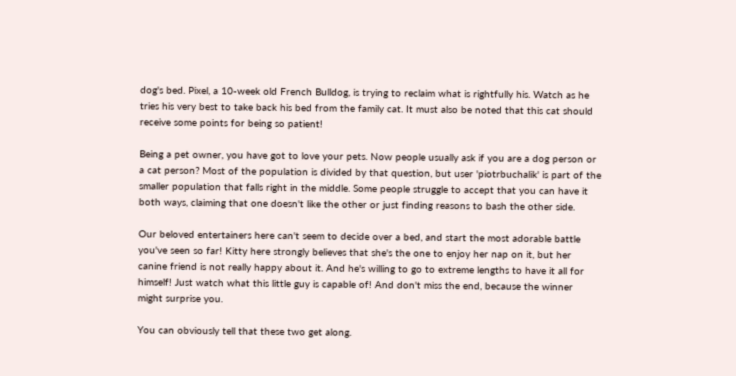dog's bed. Pixel, a 10-week old French Bulldog, is trying to reclaim what is rightfully his. Watch as he tries his very best to take back his bed from the family cat. It must also be noted that this cat should receive some points for being so patient!

Being a pet owner, you have got to love your pets. Now people usually ask if you are a dog person or a cat person? Most of the population is divided by that question, but user 'piotrbuchalik' is part of the smaller population that falls right in the middle. Some people struggle to accept that you can have it both ways, claiming that one doesn't like the other or just finding reasons to bash the other side.

Our beloved entertainers here can't seem to decide over a bed, and start the most adorable battle you've seen so far! Kitty here strongly believes that she's the one to enjoy her nap on it, but her canine friend is not really happy about it. And he's willing to go to extreme lengths to have it all for himself! Just watch what this little guy is capable of! And don't miss the end, because the winner might surprise you.

You can obviously tell that these two get along.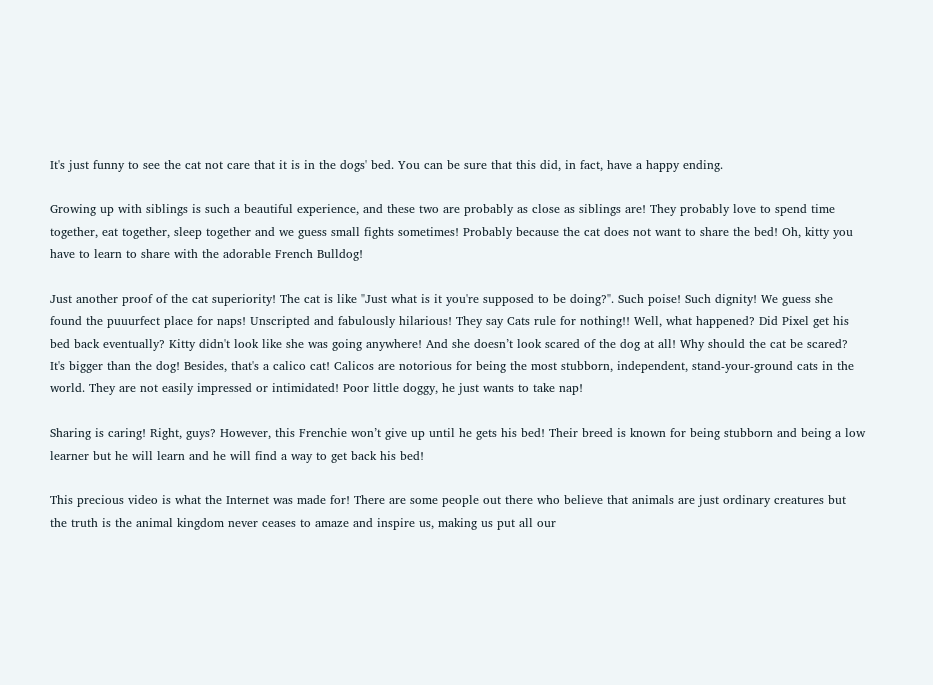It's just funny to see the cat not care that it is in the dogs' bed. You can be sure that this did, in fact, have a happy ending.

Growing up with siblings is such a beautiful experience, and these two are probably as close as siblings are! They probably love to spend time together, eat together, sleep together and we guess small fights sometimes! Probably because the cat does not want to share the bed! Oh, kitty you have to learn to share with the adorable French Bulldog!

Just another proof of the cat superiority! The cat is like "Just what is it you're supposed to be doing?". Such poise! Such dignity! We guess she found the puuurfect place for naps! Unscripted and fabulously hilarious! They say Cats rule for nothing!! Well, what happened? Did Pixel get his bed back eventually? Kitty didn't look like she was going anywhere! And she doesn’t look scared of the dog at all! Why should the cat be scared? It's bigger than the dog! Besides, that's a calico cat! Calicos are notorious for being the most stubborn, independent, stand-your-ground cats in the world. They are not easily impressed or intimidated! Poor little doggy, he just wants to take nap!

Sharing is caring! Right, guys? However, this Frenchie won’t give up until he gets his bed! Their breed is known for being stubborn and being a low learner but he will learn and he will find a way to get back his bed!

This precious video is what the Internet was made for! There are some people out there who believe that animals are just ordinary creatures but the truth is the animal kingdom never ceases to amaze and inspire us, making us put all our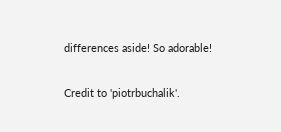differences aside! So adorable!

Credit to 'piotrbuchalik'.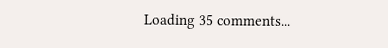Loading 35 comments...